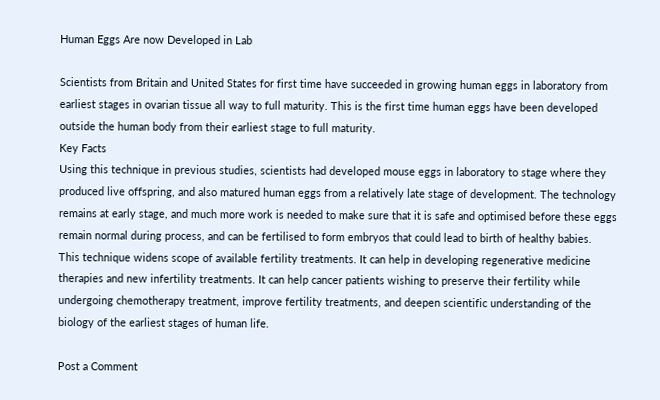Human Eggs Are now Developed in Lab

Scientists from Britain and United States for first time have succeeded in growing human eggs in laboratory from earliest stages in ovarian tissue all way to full maturity. This is the first time human eggs have been developed outside the human body from their earliest stage to full maturity.
Key Facts
Using this technique in previous studies, scientists had developed mouse eggs in laboratory to stage where they produced live offspring, and also matured human eggs from a relatively late stage of development. The technology remains at early stage, and much more work is needed to make sure that it is safe and optimised before these eggs remain normal during process, and can be fertilised to form embryos that could lead to birth of healthy babies.
This technique widens scope of available fertility treatments. It can help in developing regenerative medicine therapies and new infertility treatments. It can help cancer patients wishing to preserve their fertility while undergoing chemotherapy treatment, improve fertility treatments, and deepen scientific understanding of the biology of the earliest stages of human life.

Post a Comment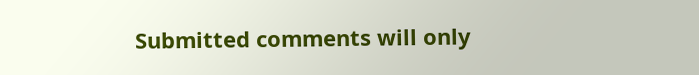Submitted comments will only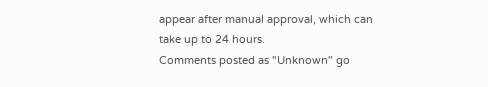appear after manual approval, which can take up to 24 hours.
Comments posted as "Unknown" go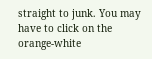straight to junk. You may have to click on the orange-white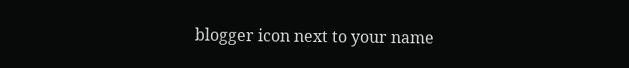blogger icon next to your name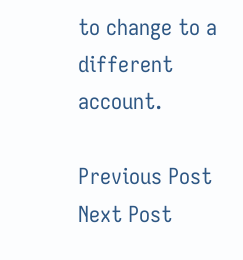to change to a different account.

Previous Post Next Post